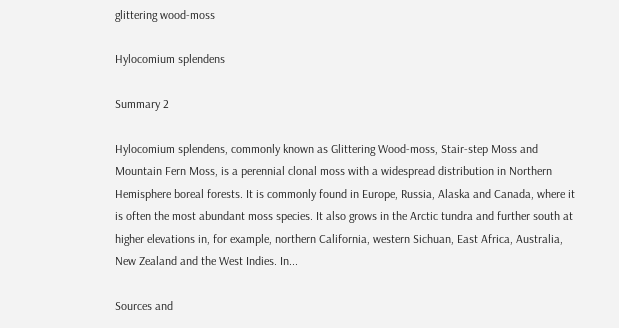glittering wood-moss

Hylocomium splendens

Summary 2

Hylocomium splendens, commonly known as Glittering Wood-moss, Stair-step Moss and Mountain Fern Moss, is a perennial clonal moss with a widespread distribution in Northern Hemisphere boreal forests. It is commonly found in Europe, Russia, Alaska and Canada, where it is often the most abundant moss species. It also grows in the Arctic tundra and further south at higher elevations in, for example, northern California, western Sichuan, East Africa, Australia, New Zealand and the West Indies. In...

Sources and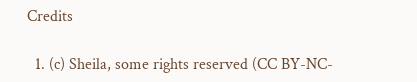Credits

  1. (c) Sheila, some rights reserved (CC BY-NC-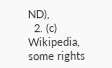ND),
  2. (c) Wikipedia, some rights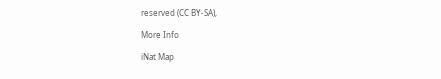reserved (CC BY-SA),

More Info

iNat Map